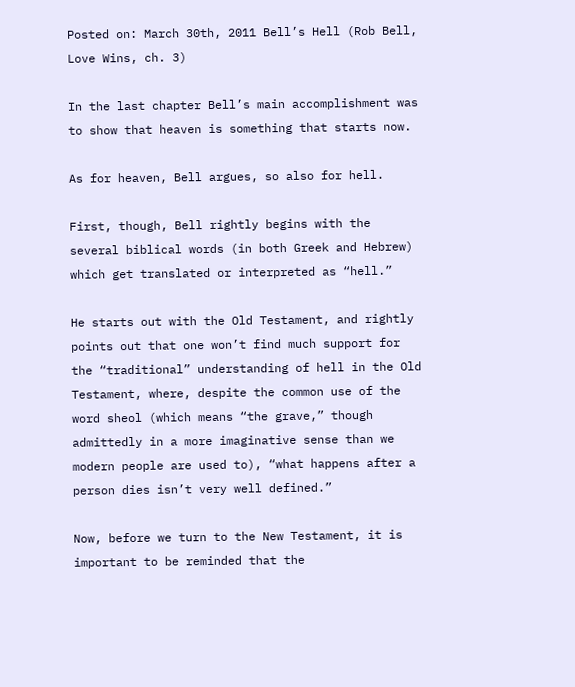Posted on: March 30th, 2011 Bell’s Hell (Rob Bell, Love Wins, ch. 3)

In the last chapter Bell’s main accomplishment was to show that heaven is something that starts now.

As for heaven, Bell argues, so also for hell.

First, though, Bell rightly begins with the several biblical words (in both Greek and Hebrew) which get translated or interpreted as “hell.”

He starts out with the Old Testament, and rightly points out that one won’t find much support for the “traditional” understanding of hell in the Old Testament, where, despite the common use of the word sheol (which means “the grave,” though admittedly in a more imaginative sense than we modern people are used to), “what happens after a person dies isn’t very well defined.”

Now, before we turn to the New Testament, it is important to be reminded that the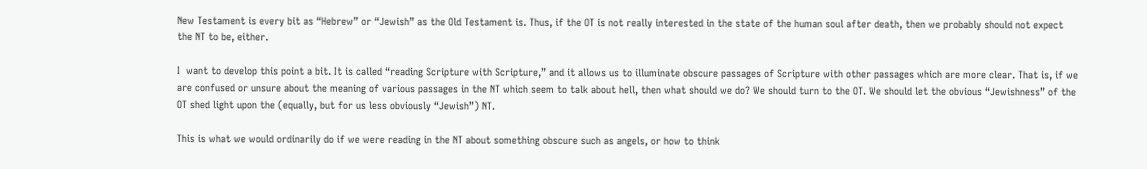New Testament is every bit as “Hebrew” or “Jewish” as the Old Testament is. Thus, if the OT is not really interested in the state of the human soul after death, then we probably should not expect the NT to be, either.

I  want to develop this point a bit. It is called “reading Scripture with Scripture,” and it allows us to illuminate obscure passages of Scripture with other passages which are more clear. That is, if we are confused or unsure about the meaning of various passages in the NT which seem to talk about hell, then what should we do? We should turn to the OT. We should let the obvious “Jewishness” of the OT shed light upon the (equally, but for us less obviously “Jewish”) NT.

This is what we would ordinarily do if we were reading in the NT about something obscure such as angels, or how to think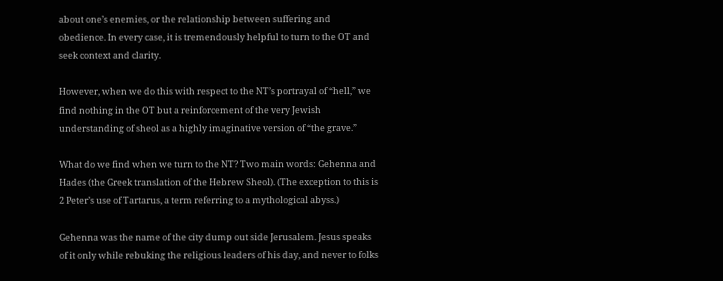about one’s enemies, or the relationship between suffering and obedience. In every case, it is tremendously helpful to turn to the OT and seek context and clarity.

However, when we do this with respect to the NT’s portrayal of “hell,” we find nothing in the OT but a reinforcement of the very Jewish understanding of sheol as a highly imaginative version of “the grave.”

What do we find when we turn to the NT? Two main words: Gehenna and Hades (the Greek translation of the Hebrew Sheol). (The exception to this is 2 Peter’s use of Tartarus, a term referring to a mythological abyss.)

Gehenna was the name of the city dump out side Jerusalem. Jesus speaks of it only while rebuking the religious leaders of his day, and never to folks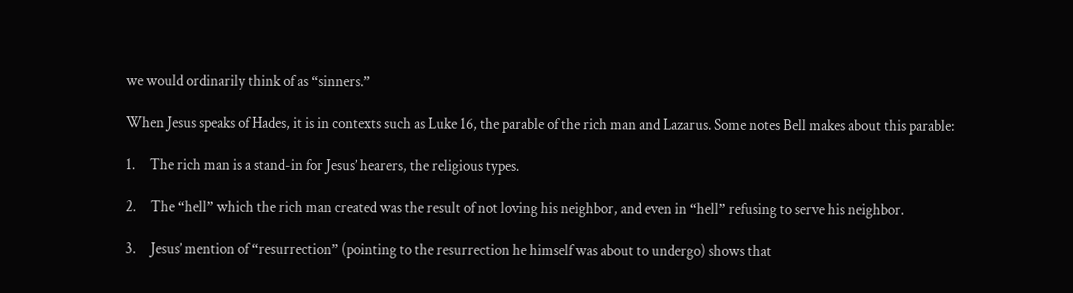we would ordinarily think of as “sinners.”

When Jesus speaks of Hades, it is in contexts such as Luke 16, the parable of the rich man and Lazarus. Some notes Bell makes about this parable:

1.     The rich man is a stand-in for Jesus’ hearers, the religious types.

2.     The “hell” which the rich man created was the result of not loving his neighbor, and even in “hell” refusing to serve his neighbor.

3.     Jesus’ mention of “resurrection” (pointing to the resurrection he himself was about to undergo) shows that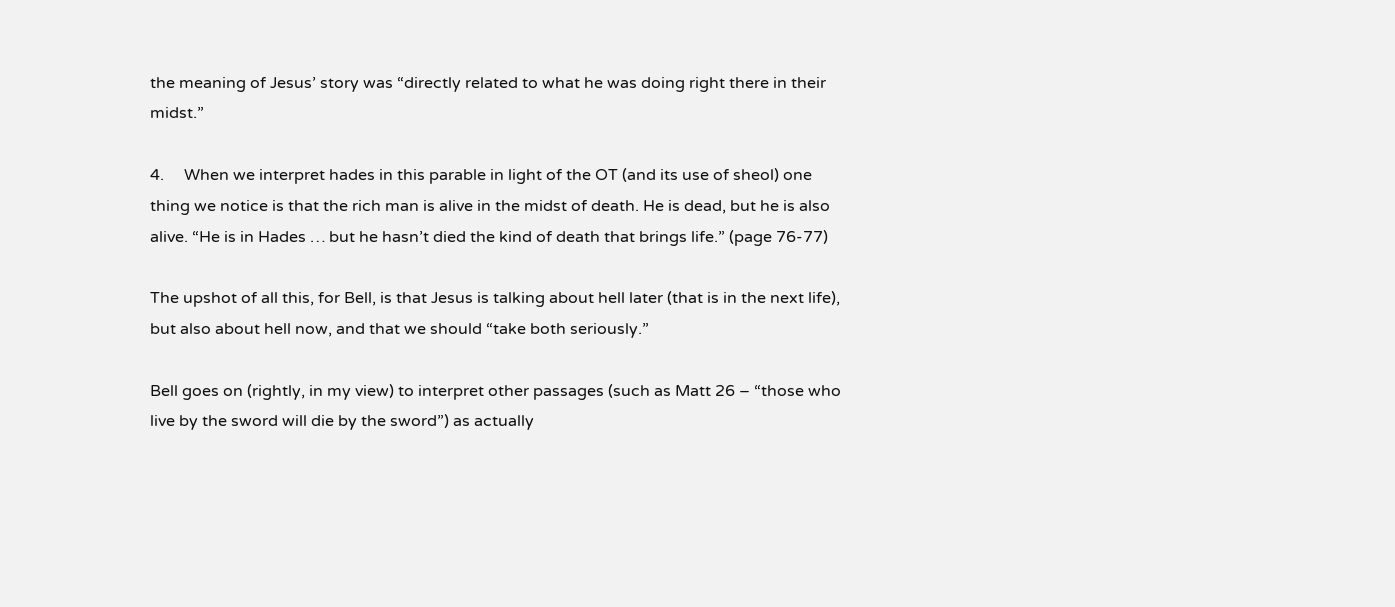the meaning of Jesus’ story was “directly related to what he was doing right there in their midst.”

4.     When we interpret hades in this parable in light of the OT (and its use of sheol) one thing we notice is that the rich man is alive in the midst of death. He is dead, but he is also alive. “He is in Hades … but he hasn’t died the kind of death that brings life.” (page 76-77)

The upshot of all this, for Bell, is that Jesus is talking about hell later (that is in the next life), but also about hell now, and that we should “take both seriously.”

Bell goes on (rightly, in my view) to interpret other passages (such as Matt 26 – “those who live by the sword will die by the sword”) as actually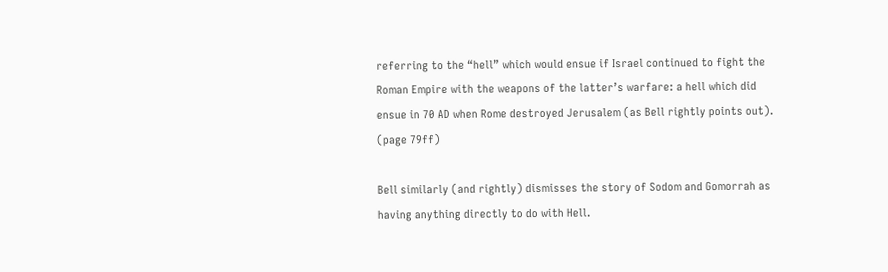referring to the “hell” which would ensue if Israel continued to fight the Roman Empire with the weapons of the latter’s warfare: a hell which did ensue in 70 AD when Rome destroyed Jerusalem (as Bell rightly points out). (page 79ff)

Bell similarly (and rightly) dismisses the story of Sodom and Gomorrah as having anything directly to do with Hell.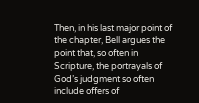Then, in his last major point of the chapter, Bell argues the point that, so often in Scripture, the portrayals of God’s judgment so often include offers of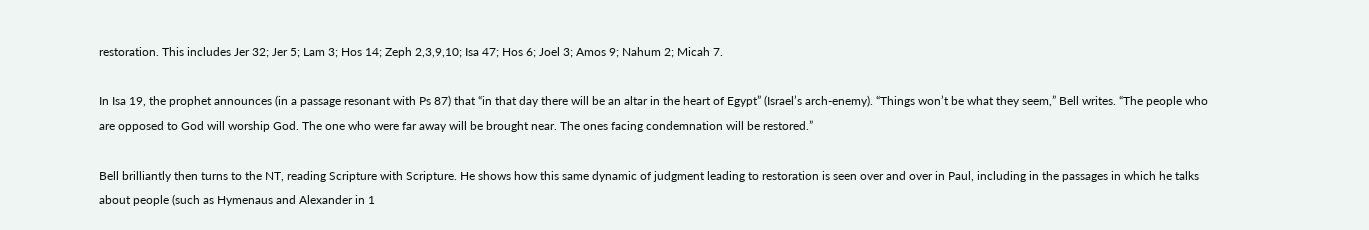restoration. This includes Jer 32; Jer 5; Lam 3; Hos 14; Zeph 2,3,9,10; Isa 47; Hos 6; Joel 3; Amos 9; Nahum 2; Micah 7.

In Isa 19, the prophet announces (in a passage resonant with Ps 87) that “in that day there will be an altar in the heart of Egypt” (Israel’s arch-enemy). “Things won’t be what they seem,” Bell writes. “The people who are opposed to God will worship God. The one who were far away will be brought near. The ones facing condemnation will be restored.”

Bell brilliantly then turns to the NT, reading Scripture with Scripture. He shows how this same dynamic of judgment leading to restoration is seen over and over in Paul, including in the passages in which he talks about people (such as Hymenaus and Alexander in 1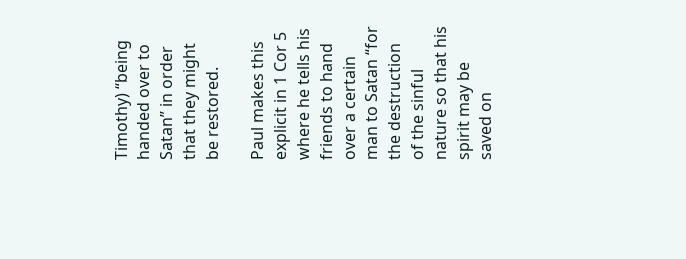Timothy) “being handed over to Satan” in order that they might be restored.

Paul makes this explicit in 1 Cor 5 where he tells his friends to hand over a certain man to Satan “for the destruction of the sinful nature so that his spirit may be saved on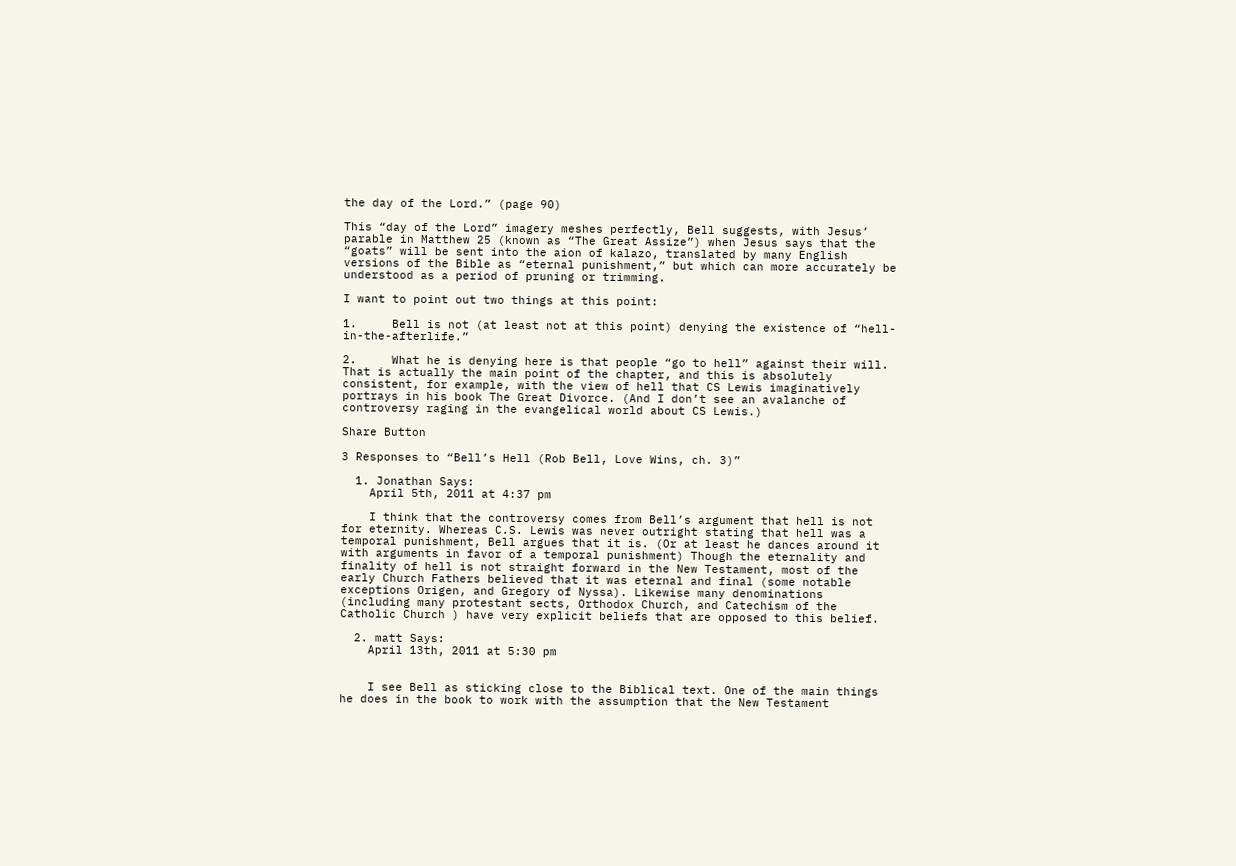the day of the Lord.” (page 90)

This “day of the Lord” imagery meshes perfectly, Bell suggests, with Jesus’ parable in Matthew 25 (known as “The Great Assize”) when Jesus says that the “goats” will be sent into the aion of kalazo, translated by many English versions of the Bible as “eternal punishment,” but which can more accurately be understood as a period of pruning or trimming.

I want to point out two things at this point:

1.     Bell is not (at least not at this point) denying the existence of “hell-in-the-afterlife.”

2.     What he is denying here is that people “go to hell” against their will. That is actually the main point of the chapter, and this is absolutely consistent, for example, with the view of hell that CS Lewis imaginatively portrays in his book The Great Divorce. (And I don’t see an avalanche of controversy raging in the evangelical world about CS Lewis.)

Share Button

3 Responses to “Bell’s Hell (Rob Bell, Love Wins, ch. 3)”

  1. Jonathan Says:
    April 5th, 2011 at 4:37 pm

    I think that the controversy comes from Bell’s argument that hell is not for eternity. Whereas C.S. Lewis was never outright stating that hell was a temporal punishment, Bell argues that it is. (Or at least he dances around it with arguments in favor of a temporal punishment) Though the eternality and finality of hell is not straight forward in the New Testament, most of the early Church Fathers believed that it was eternal and final (some notable exceptions Origen, and Gregory of Nyssa). Likewise many denominations (including many protestant sects, Orthodox Church, and Catechism of the Catholic Church ) have very explicit beliefs that are opposed to this belief.

  2. matt Says:
    April 13th, 2011 at 5:30 pm


    I see Bell as sticking close to the Biblical text. One of the main things he does in the book to work with the assumption that the New Testament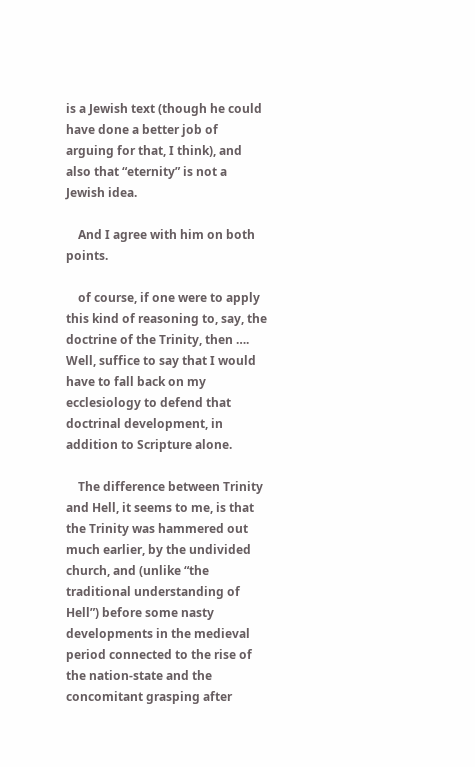is a Jewish text (though he could have done a better job of arguing for that, I think), and also that “eternity” is not a Jewish idea.

    And I agree with him on both points.

    of course, if one were to apply this kind of reasoning to, say, the doctrine of the Trinity, then …. Well, suffice to say that I would have to fall back on my ecclesiology to defend that doctrinal development, in addition to Scripture alone.

    The difference between Trinity and Hell, it seems to me, is that the Trinity was hammered out much earlier, by the undivided church, and (unlike “the traditional understanding of Hell”) before some nasty developments in the medieval period connected to the rise of the nation-state and the concomitant grasping after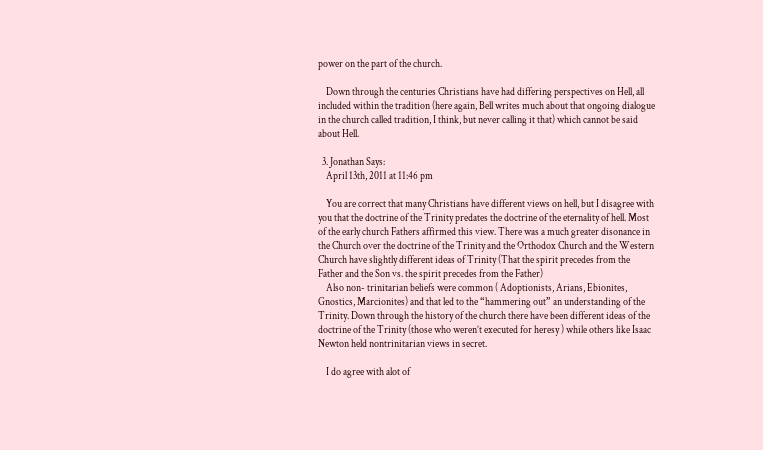power on the part of the church.

    Down through the centuries Christians have had differing perspectives on Hell, all included within the tradition (here again, Bell writes much about that ongoing dialogue in the church called tradition, I think, but never calling it that) which cannot be said about Hell.

  3. Jonathan Says:
    April 13th, 2011 at 11:46 pm

    You are correct that many Christians have different views on hell, but I disagree with you that the doctrine of the Trinity predates the doctrine of the eternality of hell. Most of the early church Fathers affirmed this view. There was a much greater disonance in the Church over the doctrine of the Trinity and the Orthodox Church and the Western Church have slightly different ideas of Trinity (That the spirit precedes from the Father and the Son vs. the spirit precedes from the Father)
    Also non- trinitarian beliefs were common ( Adoptionists, Arians, Ebionites, Gnostics, Marcionites) and that led to the “hammering out” an understanding of the Trinity. Down through the history of the church there have been different ideas of the doctrine of the Trinity (those who weren’t executed for heresy ) while others like Isaac Newton held nontrinitarian views in secret.

    I do agree with alot of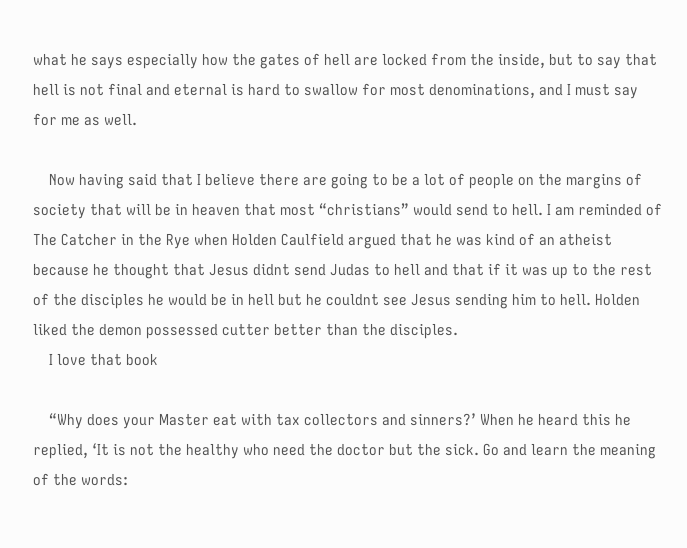what he says especially how the gates of hell are locked from the inside, but to say that hell is not final and eternal is hard to swallow for most denominations, and I must say for me as well.

    Now having said that I believe there are going to be a lot of people on the margins of society that will be in heaven that most “christians” would send to hell. I am reminded of The Catcher in the Rye when Holden Caulfield argued that he was kind of an atheist because he thought that Jesus didnt send Judas to hell and that if it was up to the rest of the disciples he would be in hell but he couldnt see Jesus sending him to hell. Holden liked the demon possessed cutter better than the disciples.
    I love that book

    “Why does your Master eat with tax collectors and sinners?’ When he heard this he replied, ‘It is not the healthy who need the doctor but the sick. Go and learn the meaning of the words: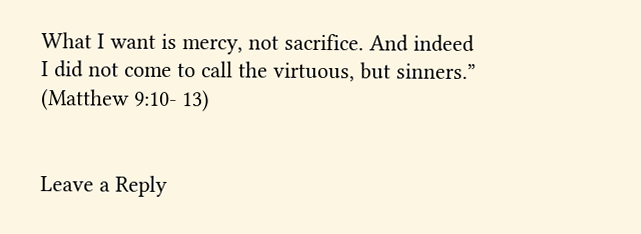What I want is mercy, not sacrifice. And indeed I did not come to call the virtuous, but sinners.” (Matthew 9:10- 13)


Leave a Reply